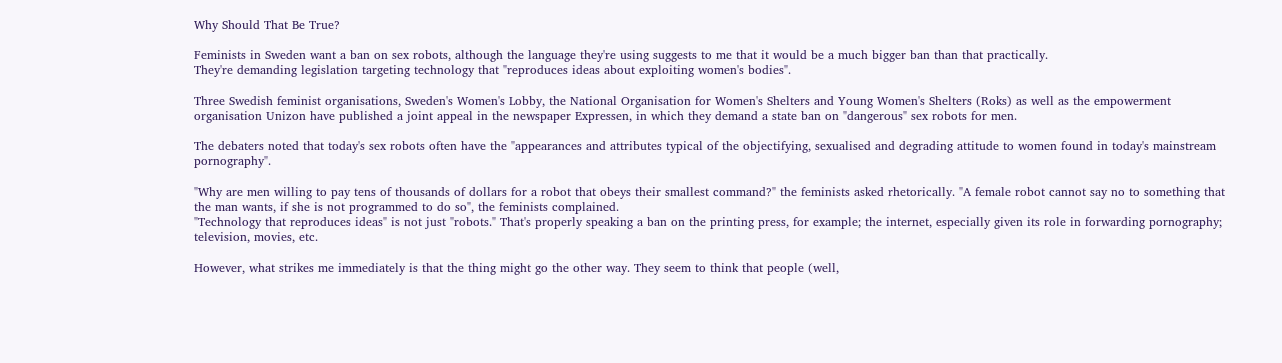Why Should That Be True?

Feminists in Sweden want a ban on sex robots, although the language they're using suggests to me that it would be a much bigger ban than that practically.
They're demanding legislation targeting technology that "reproduces ideas about exploiting women's bodies".

Three Swedish feminist organisations, Sweden's Women's Lobby, the National Organisation for Women's Shelters and Young Women's Shelters (Roks) as well as the empowerment organisation Unizon have published a joint appeal in the newspaper Expressen, in which they demand a state ban on "dangerous" sex robots for men.

The debaters noted that today's sex robots often have the "appearances and attributes typical of the objectifying, sexualised and degrading attitude to women found in today's mainstream pornography".

"Why are men willing to pay tens of thousands of dollars for a robot that obeys their smallest command?" the feminists asked rhetorically. "A female robot cannot say no to something that the man wants, if she is not programmed to do so", the feminists complained.
"Technology that reproduces ideas" is not just "robots." That's properly speaking a ban on the printing press, for example; the internet, especially given its role in forwarding pornography; television, movies, etc.

However, what strikes me immediately is that the thing might go the other way. They seem to think that people (well,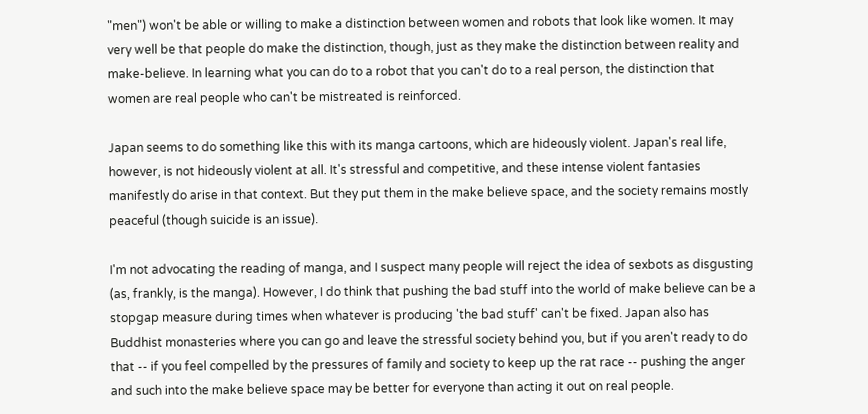"men") won't be able or willing to make a distinction between women and robots that look like women. It may very well be that people do make the distinction, though, just as they make the distinction between reality and make-believe. In learning what you can do to a robot that you can't do to a real person, the distinction that women are real people who can't be mistreated is reinforced.

Japan seems to do something like this with its manga cartoons, which are hideously violent. Japan's real life, however, is not hideously violent at all. It's stressful and competitive, and these intense violent fantasies manifestly do arise in that context. But they put them in the make believe space, and the society remains mostly peaceful (though suicide is an issue).

I'm not advocating the reading of manga, and I suspect many people will reject the idea of sexbots as disgusting (as, frankly, is the manga). However, I do think that pushing the bad stuff into the world of make believe can be a stopgap measure during times when whatever is producing 'the bad stuff' can't be fixed. Japan also has Buddhist monasteries where you can go and leave the stressful society behind you, but if you aren't ready to do that -- if you feel compelled by the pressures of family and society to keep up the rat race -- pushing the anger and such into the make believe space may be better for everyone than acting it out on real people.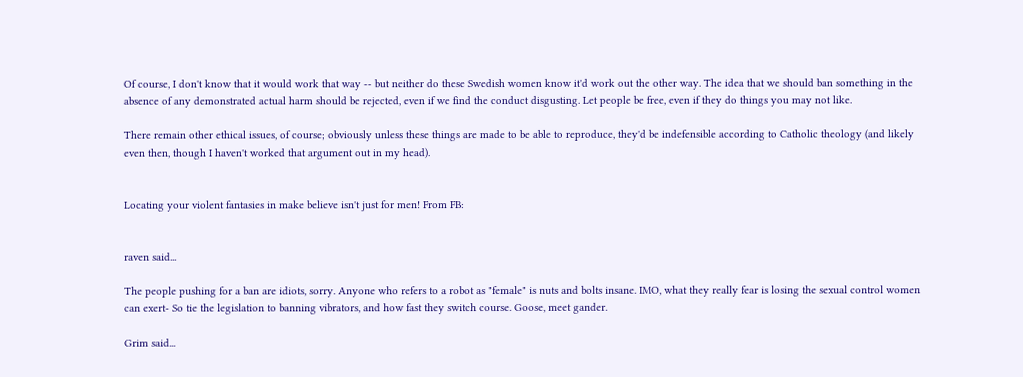Of course, I don't know that it would work that way -- but neither do these Swedish women know it'd work out the other way. The idea that we should ban something in the absence of any demonstrated actual harm should be rejected, even if we find the conduct disgusting. Let people be free, even if they do things you may not like.

There remain other ethical issues, of course; obviously unless these things are made to be able to reproduce, they'd be indefensible according to Catholic theology (and likely even then, though I haven't worked that argument out in my head).


Locating your violent fantasies in make believe isn't just for men! From FB:


raven said...

The people pushing for a ban are idiots, sorry. Anyone who refers to a robot as "female" is nuts and bolts insane. IMO, what they really fear is losing the sexual control women can exert- So tie the legislation to banning vibrators, and how fast they switch course. Goose, meet gander.

Grim said...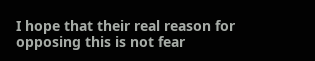I hope that their real reason for opposing this is not fear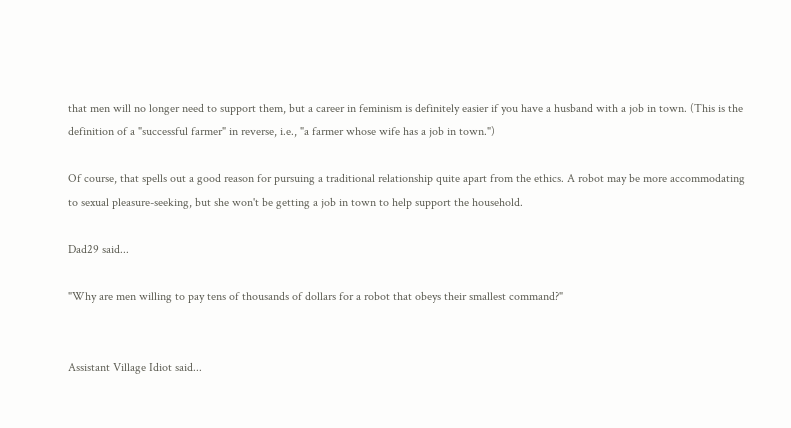that men will no longer need to support them, but a career in feminism is definitely easier if you have a husband with a job in town. (This is the definition of a "successful farmer" in reverse, i.e., "a farmer whose wife has a job in town.")

Of course, that spells out a good reason for pursuing a traditional relationship quite apart from the ethics. A robot may be more accommodating to sexual pleasure-seeking, but she won't be getting a job in town to help support the household.

Dad29 said...

"Why are men willing to pay tens of thousands of dollars for a robot that obeys their smallest command?"


Assistant Village Idiot said...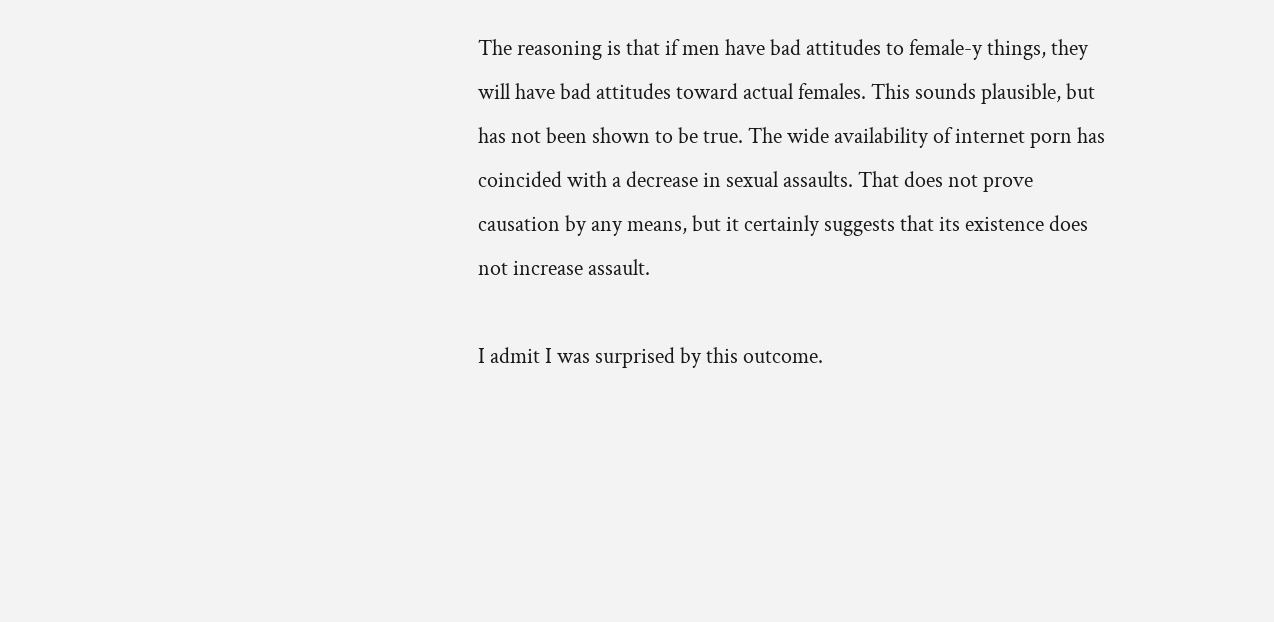The reasoning is that if men have bad attitudes to female-y things, they will have bad attitudes toward actual females. This sounds plausible, but has not been shown to be true. The wide availability of internet porn has coincided with a decrease in sexual assaults. That does not prove causation by any means, but it certainly suggests that its existence does not increase assault.

I admit I was surprised by this outcome.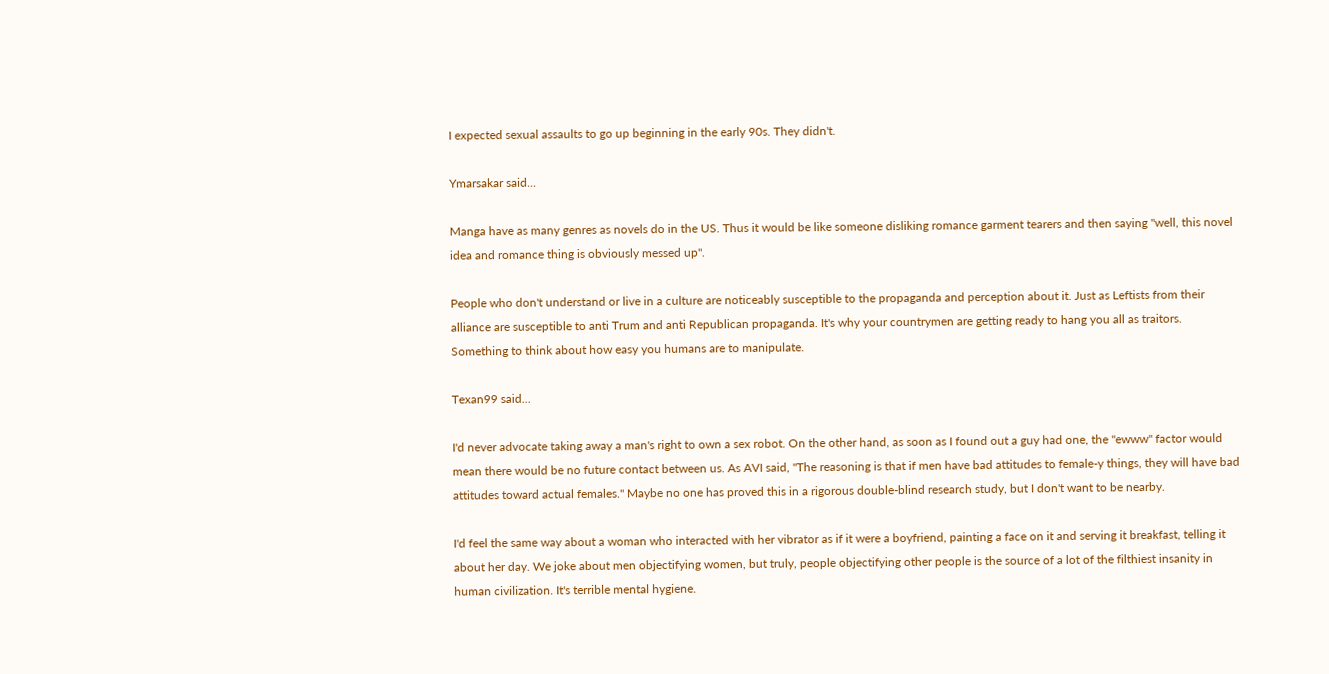I expected sexual assaults to go up beginning in the early 90s. They didn't.

Ymarsakar said...

Manga have as many genres as novels do in the US. Thus it would be like someone disliking romance garment tearers and then saying "well, this novel idea and romance thing is obviously messed up".

People who don't understand or live in a culture are noticeably susceptible to the propaganda and perception about it. Just as Leftists from their alliance are susceptible to anti Trum and anti Republican propaganda. It's why your countrymen are getting ready to hang you all as traitors. Something to think about how easy you humans are to manipulate.

Texan99 said...

I'd never advocate taking away a man's right to own a sex robot. On the other hand, as soon as I found out a guy had one, the "ewww" factor would mean there would be no future contact between us. As AVI said, "The reasoning is that if men have bad attitudes to female-y things, they will have bad attitudes toward actual females." Maybe no one has proved this in a rigorous double-blind research study, but I don't want to be nearby.

I'd feel the same way about a woman who interacted with her vibrator as if it were a boyfriend, painting a face on it and serving it breakfast, telling it about her day. We joke about men objectifying women, but truly, people objectifying other people is the source of a lot of the filthiest insanity in human civilization. It's terrible mental hygiene.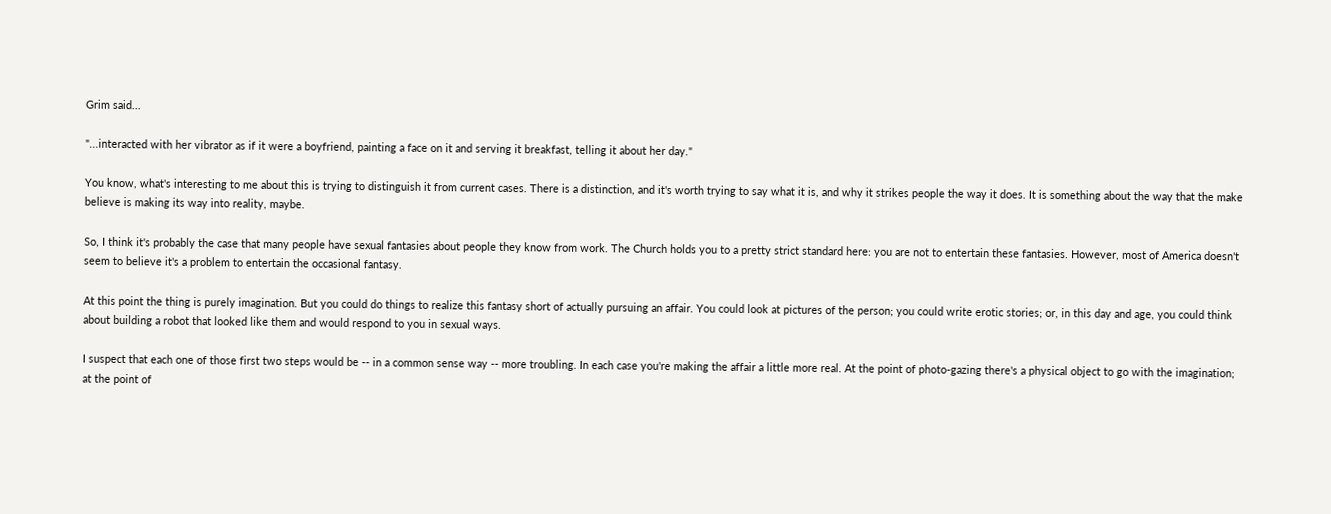Grim said...

"...interacted with her vibrator as if it were a boyfriend, painting a face on it and serving it breakfast, telling it about her day."

You know, what's interesting to me about this is trying to distinguish it from current cases. There is a distinction, and it's worth trying to say what it is, and why it strikes people the way it does. It is something about the way that the make believe is making its way into reality, maybe.

So, I think it's probably the case that many people have sexual fantasies about people they know from work. The Church holds you to a pretty strict standard here: you are not to entertain these fantasies. However, most of America doesn't seem to believe it's a problem to entertain the occasional fantasy.

At this point the thing is purely imagination. But you could do things to realize this fantasy short of actually pursuing an affair. You could look at pictures of the person; you could write erotic stories; or, in this day and age, you could think about building a robot that looked like them and would respond to you in sexual ways.

I suspect that each one of those first two steps would be -- in a common sense way -- more troubling. In each case you're making the affair a little more real. At the point of photo-gazing there's a physical object to go with the imagination; at the point of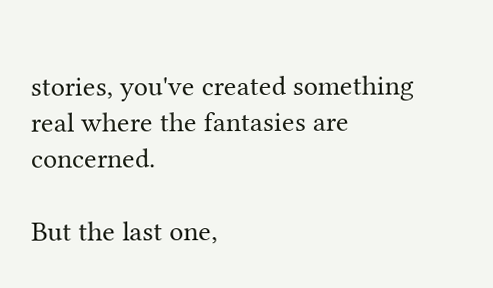stories, you've created something real where the fantasies are concerned.

But the last one,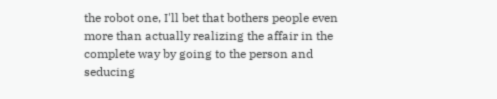the robot one, I'll bet that bothers people even more than actually realizing the affair in the complete way by going to the person and seducing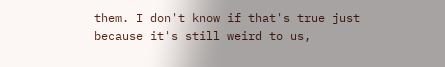them. I don't know if that's true just because it's still weird to us,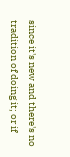since it's new and there's no tradition of doing it; or if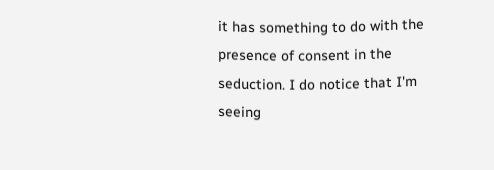it has something to do with the presence of consent in the seduction. I do notice that I'm seeing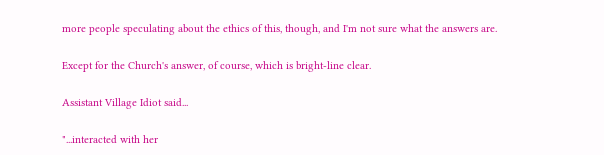more people speculating about the ethics of this, though, and I'm not sure what the answers are.

Except for the Church's answer, of course, which is bright-line clear.

Assistant Village Idiot said...

"...interacted with her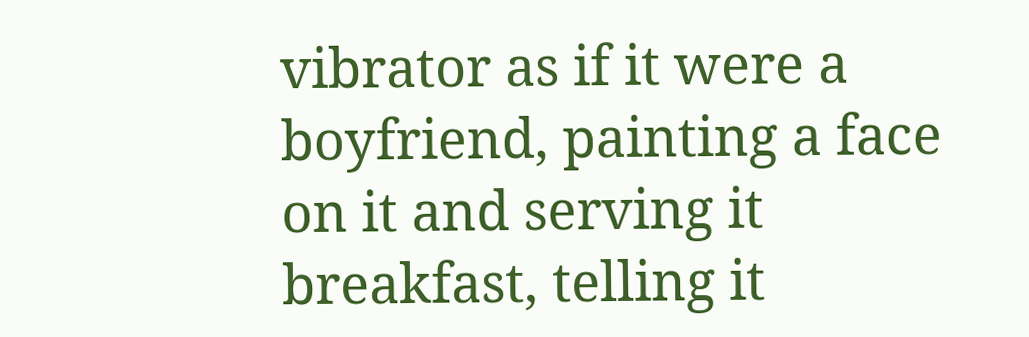vibrator as if it were a boyfriend, painting a face on it and serving it breakfast, telling it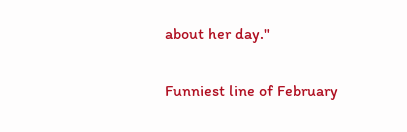about her day."

Funniest line of February